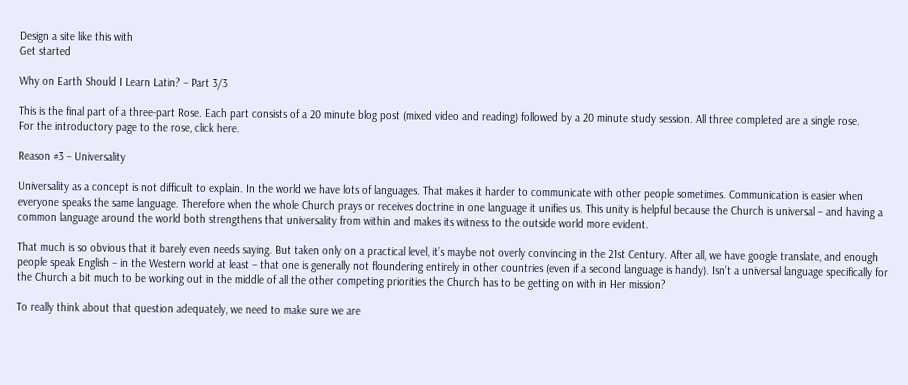Design a site like this with
Get started

Why on Earth Should I Learn Latin? – Part 3/3

This is the final part of a three-part Rose. Each part consists of a 20 minute blog post (mixed video and reading) followed by a 20 minute study session. All three completed are a single rose.
For the introductory page to the rose, click here.

Reason #3 – Universality

Universality as a concept is not difficult to explain. In the world we have lots of languages. That makes it harder to communicate with other people sometimes. Communication is easier when everyone speaks the same language. Therefore when the whole Church prays or receives doctrine in one language it unifies us. This unity is helpful because the Church is universal – and having a common language around the world both strengthens that universality from within and makes its witness to the outside world more evident.

That much is so obvious that it barely even needs saying. But taken only on a practical level, it’s maybe not overly convincing in the 21st Century. After all, we have google translate, and enough people speak English – in the Western world at least – that one is generally not floundering entirely in other countries (even if a second language is handy). Isn’t a universal language specifically for the Church a bit much to be working out in the middle of all the other competing priorities the Church has to be getting on with in Her mission?

To really think about that question adequately, we need to make sure we are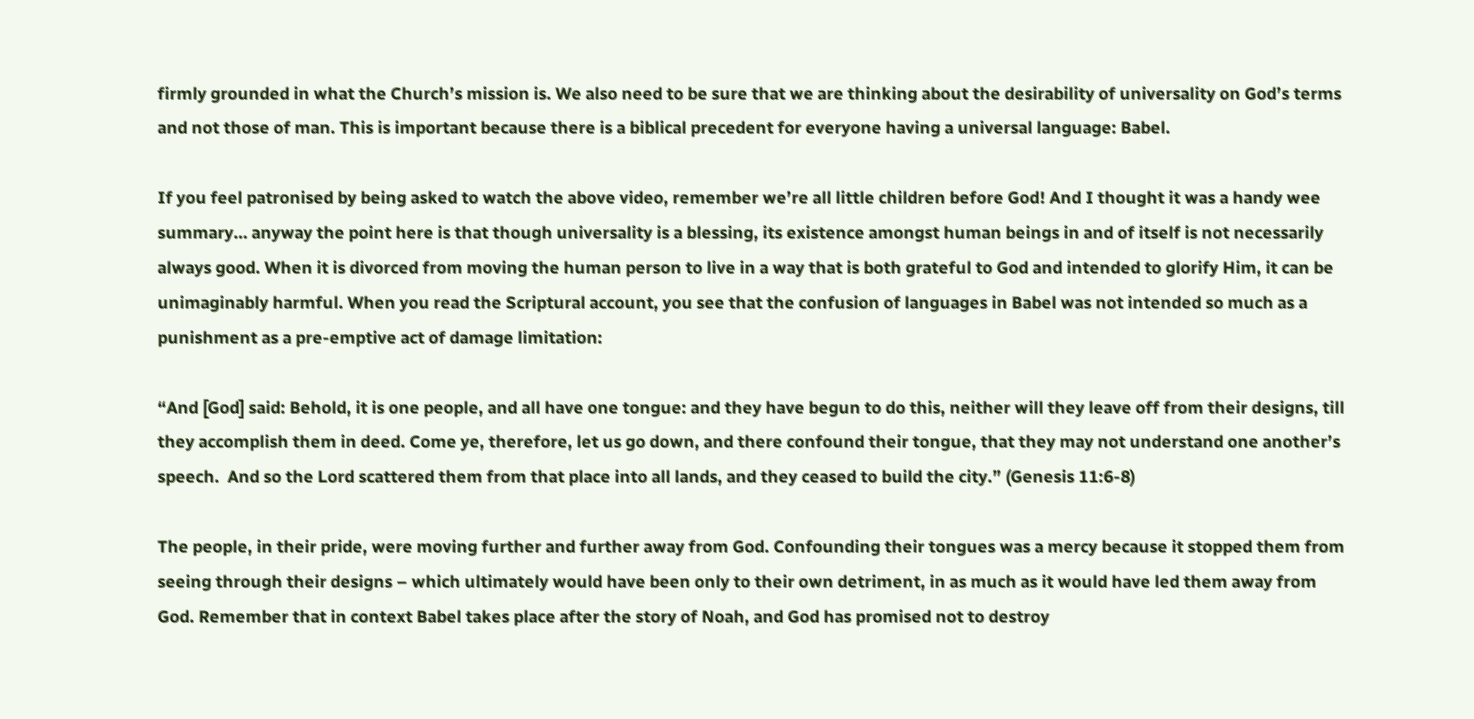firmly grounded in what the Church’s mission is. We also need to be sure that we are thinking about the desirability of universality on God’s terms and not those of man. This is important because there is a biblical precedent for everyone having a universal language: Babel.

If you feel patronised by being asked to watch the above video, remember we’re all little children before God! And I thought it was a handy wee summary… anyway the point here is that though universality is a blessing, its existence amongst human beings in and of itself is not necessarily always good. When it is divorced from moving the human person to live in a way that is both grateful to God and intended to glorify Him, it can be unimaginably harmful. When you read the Scriptural account, you see that the confusion of languages in Babel was not intended so much as a punishment as a pre-emptive act of damage limitation:

“And [God] said: Behold, it is one people, and all have one tongue: and they have begun to do this, neither will they leave off from their designs, till they accomplish them in deed. Come ye, therefore, let us go down, and there confound their tongue, that they may not understand one another’s speech.  And so the Lord scattered them from that place into all lands, and they ceased to build the city.” (Genesis 11:6-8)

The people, in their pride, were moving further and further away from God. Confounding their tongues was a mercy because it stopped them from seeing through their designs – which ultimately would have been only to their own detriment, in as much as it would have led them away from God. Remember that in context Babel takes place after the story of Noah, and God has promised not to destroy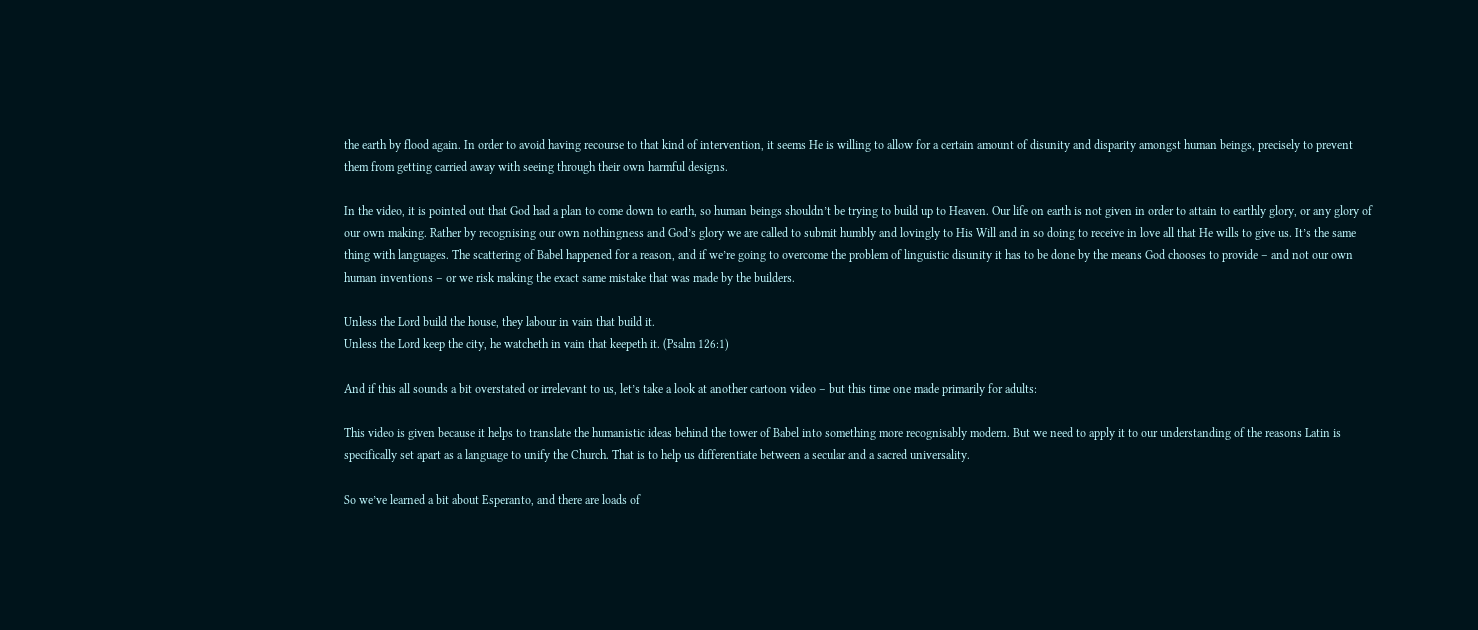the earth by flood again. In order to avoid having recourse to that kind of intervention, it seems He is willing to allow for a certain amount of disunity and disparity amongst human beings, precisely to prevent them from getting carried away with seeing through their own harmful designs.

In the video, it is pointed out that God had a plan to come down to earth, so human beings shouldn’t be trying to build up to Heaven. Our life on earth is not given in order to attain to earthly glory, or any glory of our own making. Rather by recognising our own nothingness and God’s glory we are called to submit humbly and lovingly to His Will and in so doing to receive in love all that He wills to give us. It’s the same thing with languages. The scattering of Babel happened for a reason, and if we’re going to overcome the problem of linguistic disunity it has to be done by the means God chooses to provide – and not our own human inventions – or we risk making the exact same mistake that was made by the builders.

Unless the Lord build the house, they labour in vain that build it.
Unless the Lord keep the city, he watcheth in vain that keepeth it. (Psalm 126:1)

And if this all sounds a bit overstated or irrelevant to us, let’s take a look at another cartoon video – but this time one made primarily for adults:

This video is given because it helps to translate the humanistic ideas behind the tower of Babel into something more recognisably modern. But we need to apply it to our understanding of the reasons Latin is specifically set apart as a language to unify the Church. That is to help us differentiate between a secular and a sacred universality.

So we’ve learned a bit about Esperanto, and there are loads of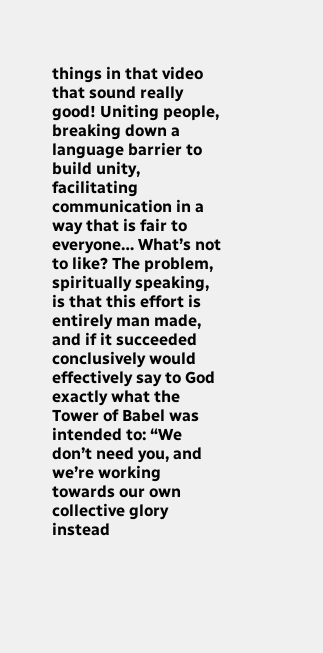things in that video that sound really good! Uniting people, breaking down a language barrier to build unity, facilitating communication in a way that is fair to everyone… What’s not to like? The problem, spiritually speaking, is that this effort is entirely man made, and if it succeeded conclusively would effectively say to God exactly what the Tower of Babel was intended to: “We don’t need you, and we’re working towards our own collective glory instead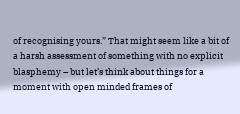of recognising yours.” That might seem like a bit of a harsh assessment of something with no explicit blasphemy – but let’s think about things for a moment with open minded frames of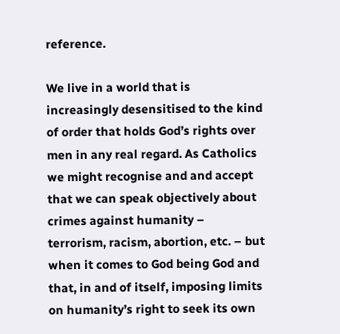reference.

We live in a world that is increasingly desensitised to the kind of order that holds God’s rights over men in any real regard. As Catholics we might recognise and and accept that we can speak objectively about crimes against humanity – terrorism, racism, abortion, etc. – but when it comes to God being God and that, in and of itself, imposing limits on humanity’s right to seek its own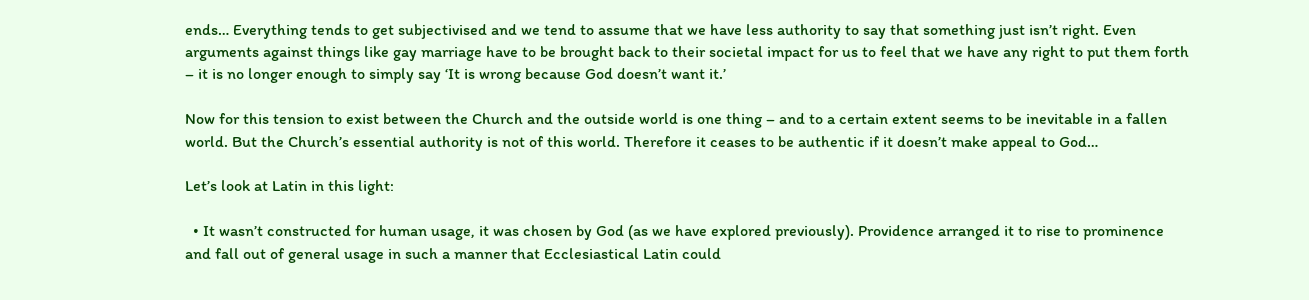ends… Everything tends to get subjectivised and we tend to assume that we have less authority to say that something just isn’t right. Even arguments against things like gay marriage have to be brought back to their societal impact for us to feel that we have any right to put them forth – it is no longer enough to simply say ‘It is wrong because God doesn’t want it.’

Now for this tension to exist between the Church and the outside world is one thing – and to a certain extent seems to be inevitable in a fallen world. But the Church’s essential authority is not of this world. Therefore it ceases to be authentic if it doesn’t make appeal to God…

Let’s look at Latin in this light:

  • It wasn’t constructed for human usage, it was chosen by God (as we have explored previously). Providence arranged it to rise to prominence and fall out of general usage in such a manner that Ecclesiastical Latin could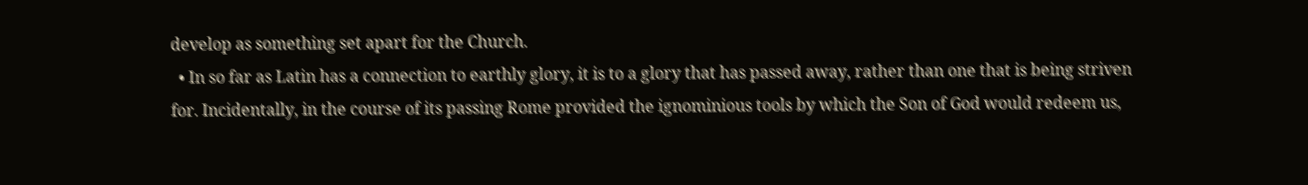develop as something set apart for the Church.
  • In so far as Latin has a connection to earthly glory, it is to a glory that has passed away, rather than one that is being striven for. Incidentally, in the course of its passing Rome provided the ignominious tools by which the Son of God would redeem us,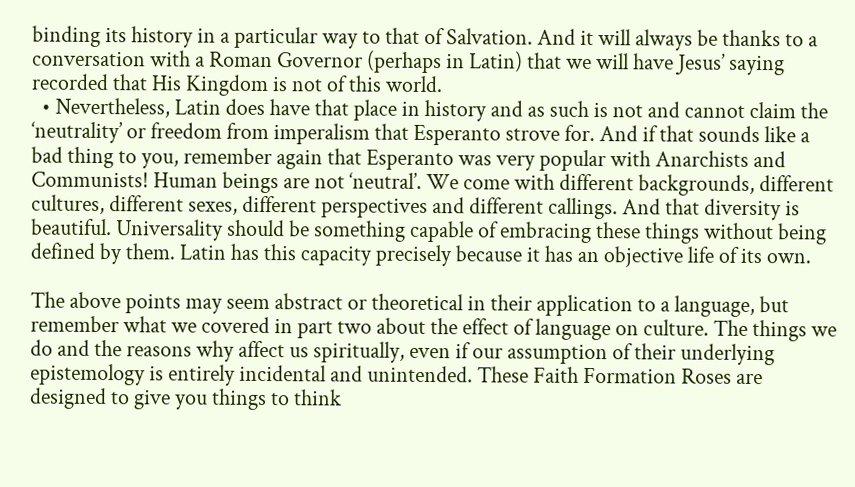binding its history in a particular way to that of Salvation. And it will always be thanks to a conversation with a Roman Governor (perhaps in Latin) that we will have Jesus’ saying recorded that His Kingdom is not of this world.
  • Nevertheless, Latin does have that place in history and as such is not and cannot claim the ‘neutrality’ or freedom from imperalism that Esperanto strove for. And if that sounds like a bad thing to you, remember again that Esperanto was very popular with Anarchists and Communists! Human beings are not ‘neutral’. We come with different backgrounds, different cultures, different sexes, different perspectives and different callings. And that diversity is beautiful. Universality should be something capable of embracing these things without being defined by them. Latin has this capacity precisely because it has an objective life of its own.

The above points may seem abstract or theoretical in their application to a language, but remember what we covered in part two about the effect of language on culture. The things we do and the reasons why affect us spiritually, even if our assumption of their underlying epistemology is entirely incidental and unintended. These Faith Formation Roses are designed to give you things to think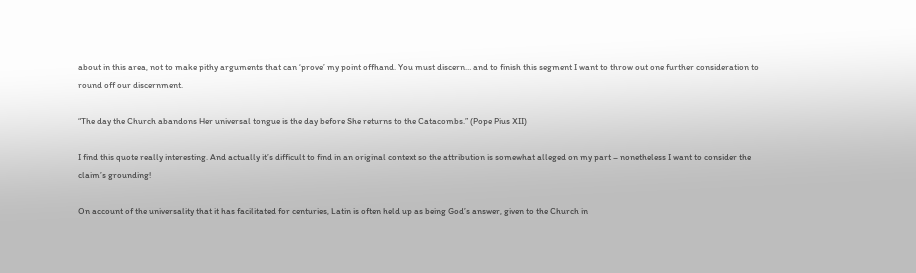about in this area, not to make pithy arguments that can ‘prove’ my point offhand. You must discern… and to finish this segment I want to throw out one further consideration to round off our discernment.

“The day the Church abandons Her universal tongue is the day before She returns to the Catacombs.” (Pope Pius XII)

I find this quote really interesting. And actually it’s difficult to find in an original context so the attribution is somewhat alleged on my part – nonetheless I want to consider the claim’s grounding!

On account of the universality that it has facilitated for centuries, Latin is often held up as being God’s answer, given to the Church in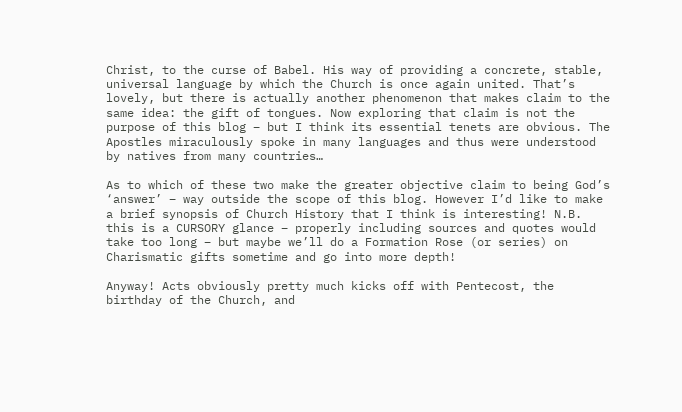Christ, to the curse of Babel. His way of providing a concrete, stable, universal language by which the Church is once again united. That’s lovely, but there is actually another phenomenon that makes claim to the same idea: the gift of tongues. Now exploring that claim is not the purpose of this blog – but I think its essential tenets are obvious. The Apostles miraculously spoke in many languages and thus were understood by natives from many countries…

As to which of these two make the greater objective claim to being God’s ‘answer’ – way outside the scope of this blog. However I’d like to make a brief synopsis of Church History that I think is interesting! N.B. this is a CURSORY glance – properly including sources and quotes would take too long – but maybe we’ll do a Formation Rose (or series) on Charismatic gifts sometime and go into more depth!

Anyway! Acts obviously pretty much kicks off with Pentecost, the birthday of the Church, and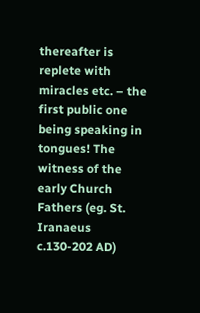thereafter is replete with miracles etc. – the first public one being speaking in tongues! The witness of the early Church Fathers (eg. St. Iranaeus c.130-202 AD)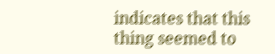indicates that this thing seemed to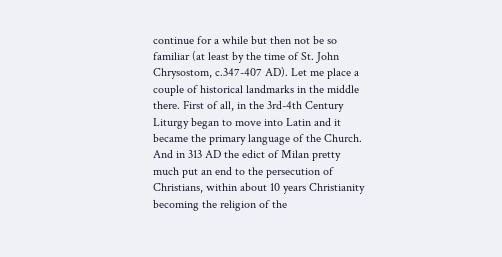continue for a while but then not be so familiar (at least by the time of St. John Chrysostom, c.347-407 AD). Let me place a couple of historical landmarks in the middle there. First of all, in the 3rd-4th Century Liturgy began to move into Latin and it became the primary language of the Church. And in 313 AD the edict of Milan pretty much put an end to the persecution of Christians, within about 10 years Christianity becoming the religion of the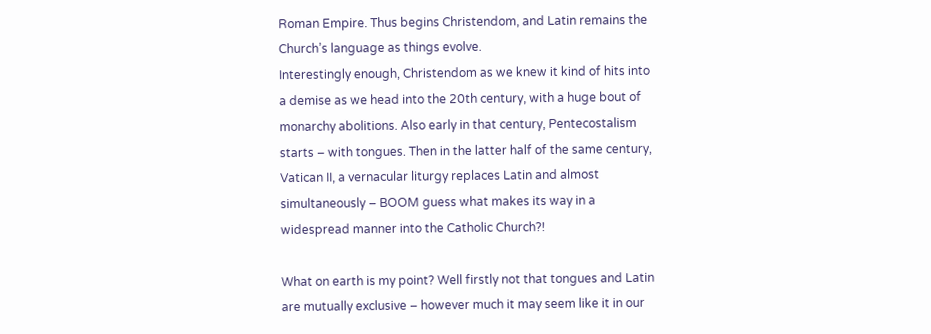Roman Empire. Thus begins Christendom, and Latin remains the Church’s language as things evolve.
Interestingly enough, Christendom as we knew it kind of hits into a demise as we head into the 20th century, with a huge bout of monarchy abolitions. Also early in that century, Pentecostalism starts – with tongues. Then in the latter half of the same century, Vatican II, a vernacular liturgy replaces Latin and almost simultaneously – BOOM guess what makes its way in a widespread manner into the Catholic Church?!

What on earth is my point? Well firstly not that tongues and Latin are mutually exclusive – however much it may seem like it in our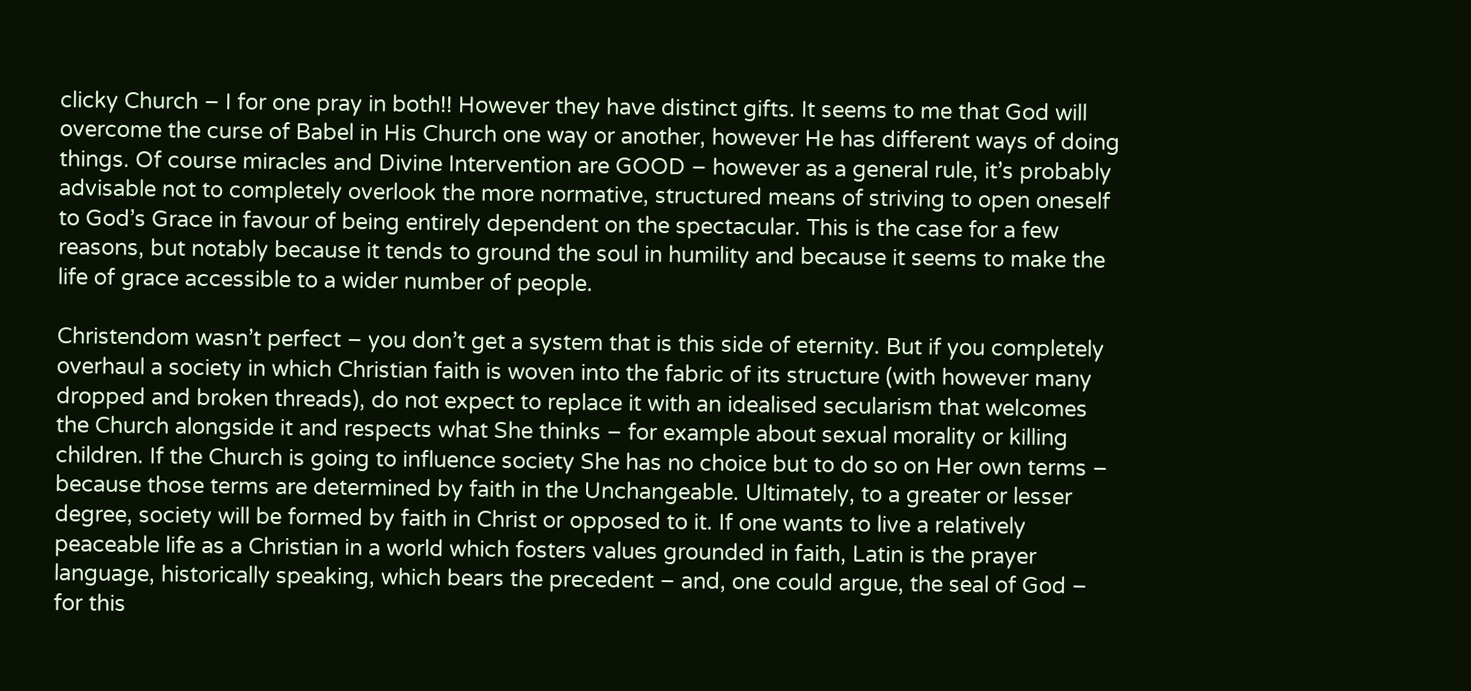clicky Church – I for one pray in both!! However they have distinct gifts. It seems to me that God will overcome the curse of Babel in His Church one way or another, however He has different ways of doing things. Of course miracles and Divine Intervention are GOOD – however as a general rule, it’s probably advisable not to completely overlook the more normative, structured means of striving to open oneself to God’s Grace in favour of being entirely dependent on the spectacular. This is the case for a few reasons, but notably because it tends to ground the soul in humility and because it seems to make the life of grace accessible to a wider number of people.

Christendom wasn’t perfect – you don’t get a system that is this side of eternity. But if you completely overhaul a society in which Christian faith is woven into the fabric of its structure (with however many dropped and broken threads), do not expect to replace it with an idealised secularism that welcomes the Church alongside it and respects what She thinks – for example about sexual morality or killing children. If the Church is going to influence society She has no choice but to do so on Her own terms – because those terms are determined by faith in the Unchangeable. Ultimately, to a greater or lesser degree, society will be formed by faith in Christ or opposed to it. If one wants to live a relatively peaceable life as a Christian in a world which fosters values grounded in faith, Latin is the prayer language, historically speaking, which bears the precedent – and, one could argue, the seal of God – for this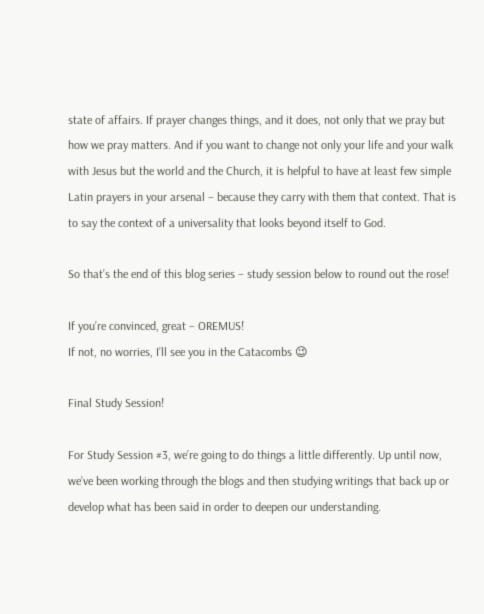state of affairs. If prayer changes things, and it does, not only that we pray but how we pray matters. And if you want to change not only your life and your walk with Jesus but the world and the Church, it is helpful to have at least few simple Latin prayers in your arsenal – because they carry with them that context. That is to say the context of a universality that looks beyond itself to God.

So that’s the end of this blog series – study session below to round out the rose!

If you’re convinced, great – OREMUS!
If not, no worries, I’ll see you in the Catacombs 😉

Final Study Session!

For Study Session #3, we’re going to do things a little differently. Up until now, we’ve been working through the blogs and then studying writings that back up or develop what has been said in order to deepen our understanding.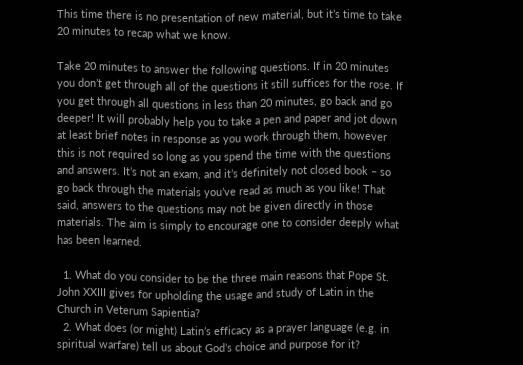This time there is no presentation of new material, but it’s time to take 20 minutes to recap what we know.

Take 20 minutes to answer the following questions. If in 20 minutes you don’t get through all of the questions it still suffices for the rose. If you get through all questions in less than 20 minutes, go back and go deeper! It will probably help you to take a pen and paper and jot down at least brief notes in response as you work through them, however this is not required so long as you spend the time with the questions and answers. It’s not an exam, and it’s definitely not closed book – so go back through the materials you’ve read as much as you like! That said, answers to the questions may not be given directly in those materials. The aim is simply to encourage one to consider deeply what has been learned.

  1. What do you consider to be the three main reasons that Pope St. John XXIII gives for upholding the usage and study of Latin in the Church in Veterum Sapientia?
  2. What does (or might) Latin’s efficacy as a prayer language (e.g. in spiritual warfare) tell us about God’s choice and purpose for it?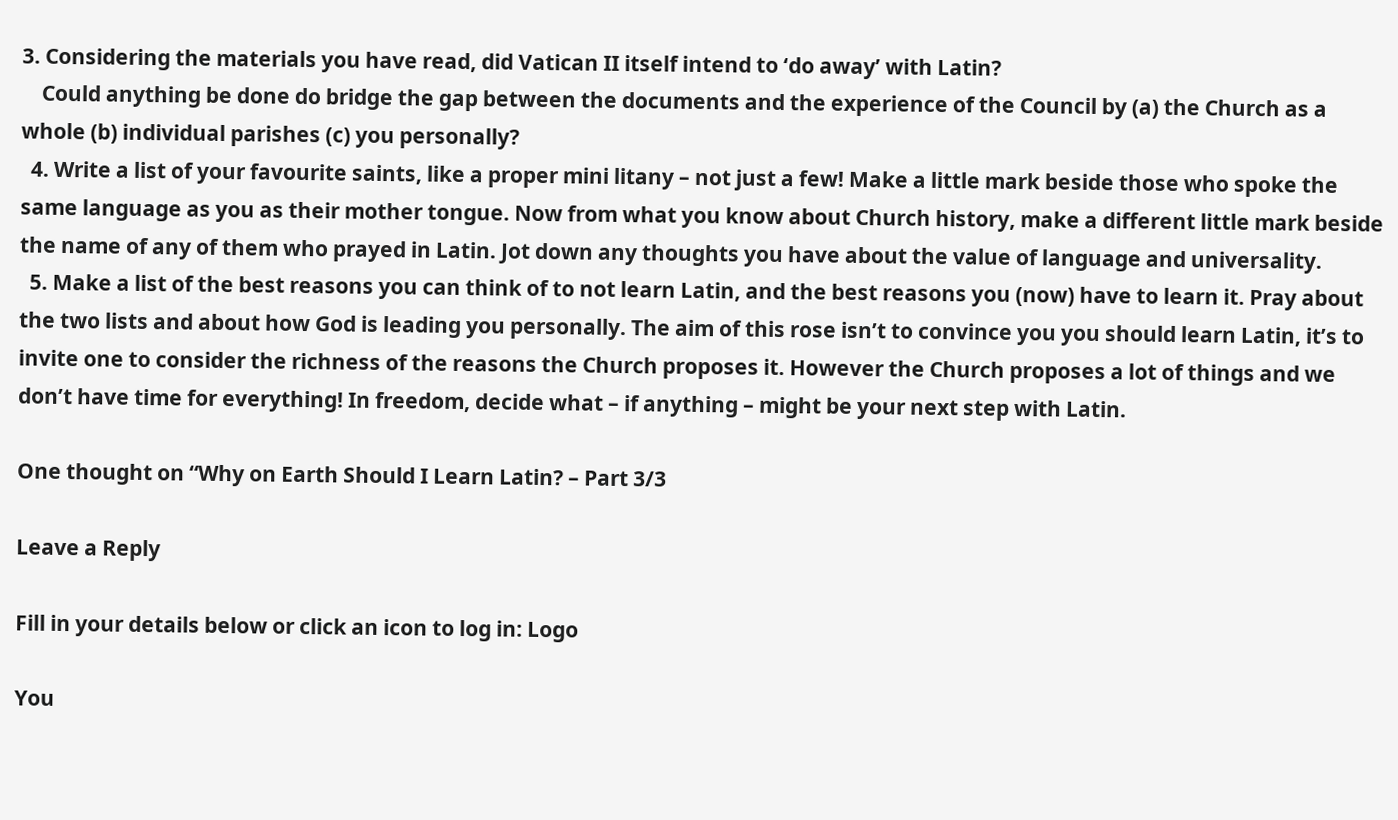3. Considering the materials you have read, did Vatican II itself intend to ‘do away’ with Latin?
    Could anything be done do bridge the gap between the documents and the experience of the Council by (a) the Church as a whole (b) individual parishes (c) you personally?
  4. Write a list of your favourite saints, like a proper mini litany – not just a few! Make a little mark beside those who spoke the same language as you as their mother tongue. Now from what you know about Church history, make a different little mark beside the name of any of them who prayed in Latin. Jot down any thoughts you have about the value of language and universality.
  5. Make a list of the best reasons you can think of to not learn Latin, and the best reasons you (now) have to learn it. Pray about the two lists and about how God is leading you personally. The aim of this rose isn’t to convince you you should learn Latin, it’s to invite one to consider the richness of the reasons the Church proposes it. However the Church proposes a lot of things and we don’t have time for everything! In freedom, decide what – if anything – might be your next step with Latin.

One thought on “Why on Earth Should I Learn Latin? – Part 3/3

Leave a Reply

Fill in your details below or click an icon to log in: Logo

You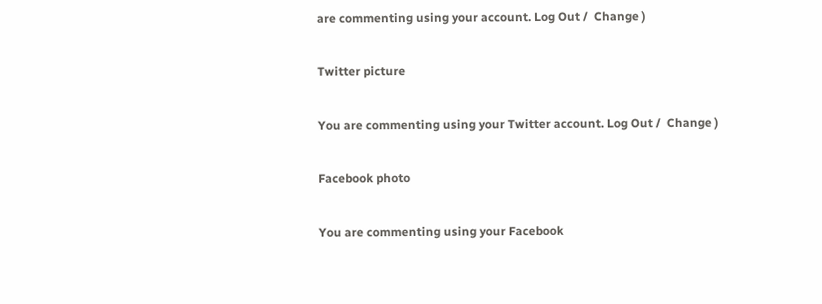are commenting using your account. Log Out /  Change )

Twitter picture

You are commenting using your Twitter account. Log Out /  Change )

Facebook photo

You are commenting using your Facebook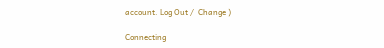account. Log Out /  Change )

Connecting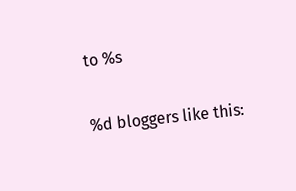to %s

%d bloggers like this: